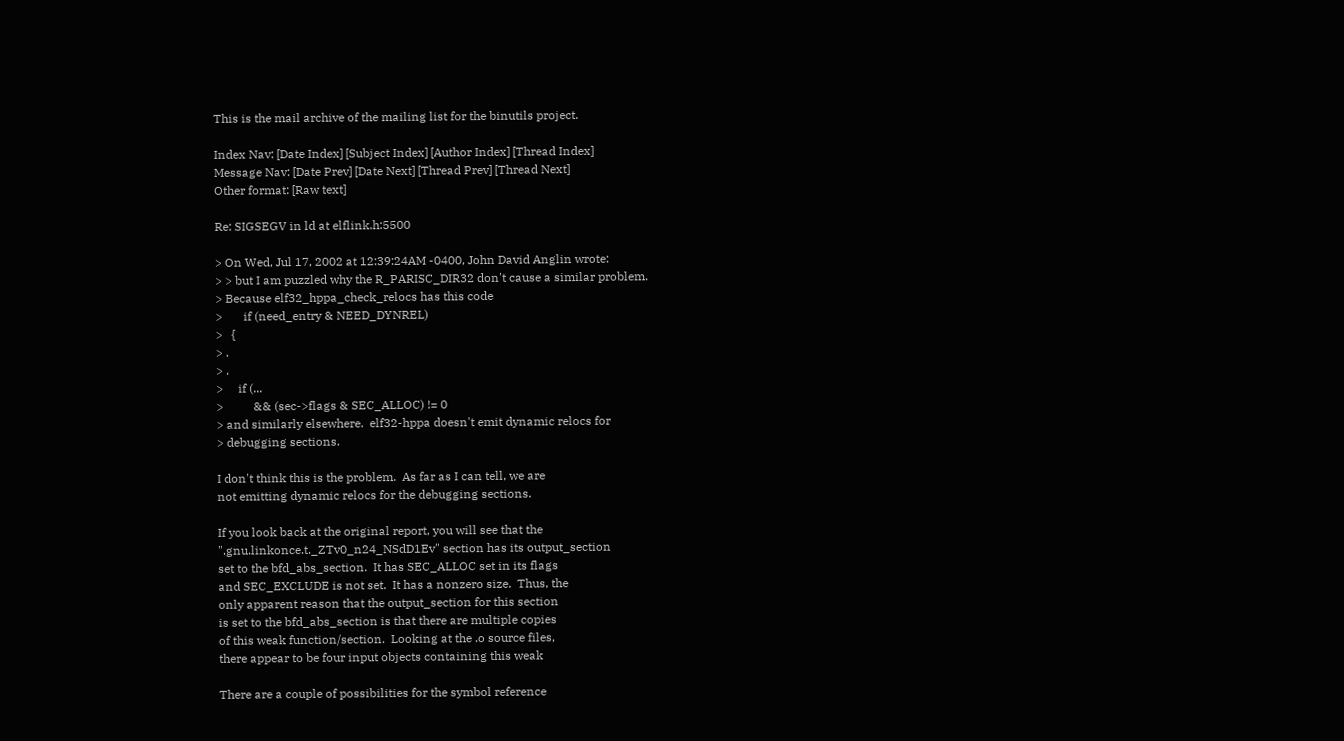This is the mail archive of the mailing list for the binutils project.

Index Nav: [Date Index] [Subject Index] [Author Index] [Thread Index]
Message Nav: [Date Prev] [Date Next] [Thread Prev] [Thread Next]
Other format: [Raw text]

Re: SIGSEGV in ld at elflink.h:5500

> On Wed, Jul 17, 2002 at 12:39:24AM -0400, John David Anglin wrote:
> > but I am puzzled why the R_PARISC_DIR32 don't cause a similar problem.
> Because elf32_hppa_check_relocs has this code
>       if (need_entry & NEED_DYNREL)
>   {
> .
> .
>     if (...
>          && (sec->flags & SEC_ALLOC) != 0
> and similarly elsewhere.  elf32-hppa doesn't emit dynamic relocs for
> debugging sections.

I don't think this is the problem.  As far as I can tell, we are
not emitting dynamic relocs for the debugging sections.

If you look back at the original report, you will see that the
".gnu.linkonce.t._ZTv0_n24_NSdD1Ev" section has its output_section
set to the bfd_abs_section.  It has SEC_ALLOC set in its flags
and SEC_EXCLUDE is not set.  It has a nonzero size.  Thus, the
only apparent reason that the output_section for this section
is set to the bfd_abs_section is that there are multiple copies
of this weak function/section.  Looking at the .o source files,
there appear to be four input objects containing this weak

There are a couple of possibilities for the symbol reference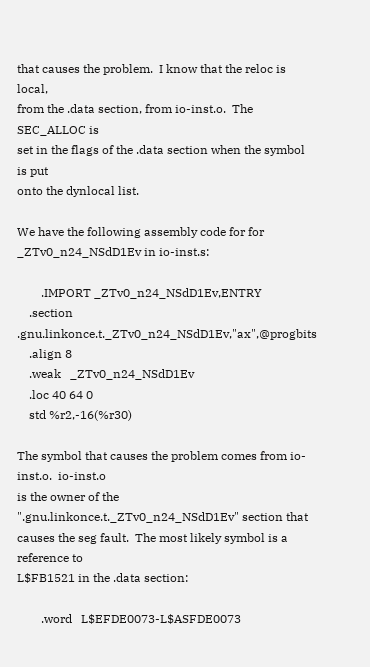that causes the problem.  I know that the reloc is local,
from the .data section, from io-inst.o.  The SEC_ALLOC is
set in the flags of the .data section when the symbol is put
onto the dynlocal list.

We have the following assembly code for for _ZTv0_n24_NSdD1Ev in io-inst.s:

        .IMPORT _ZTv0_n24_NSdD1Ev,ENTRY
    .section        .gnu.linkonce.t._ZTv0_n24_NSdD1Ev,"ax",@progbits
    .align 8
    .weak   _ZTv0_n24_NSdD1Ev
    .loc 40 64 0
    std %r2,-16(%r30)

The symbol that causes the problem comes from io-inst.o.  io-inst.o
is the owner of the ".gnu.linkonce.t._ZTv0_n24_NSdD1Ev" section that
causes the seg fault.  The most likely symbol is a reference to
L$FB1521 in the .data section:

        .word   L$EFDE0073-L$ASFDE0073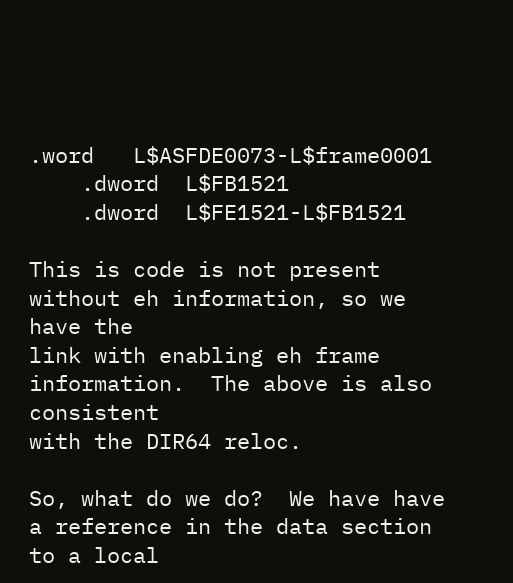.word   L$ASFDE0073-L$frame0001
    .dword  L$FB1521
    .dword  L$FE1521-L$FB1521

This is code is not present without eh information, so we have the
link with enabling eh frame information.  The above is also consistent
with the DIR64 reloc.

So, what do we do?  We have have a reference in the data section
to a local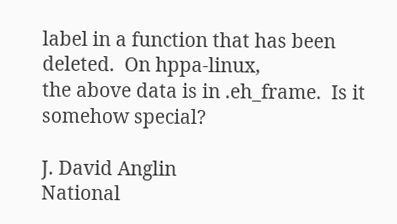label in a function that has been deleted.  On hppa-linux,
the above data is in .eh_frame.  Is it somehow special?

J. David Anglin
National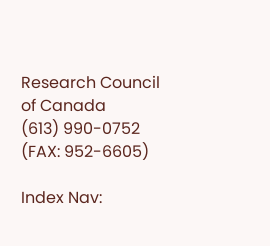Research Council of Canada              (613) 990-0752 (FAX: 952-6605)

Index Nav: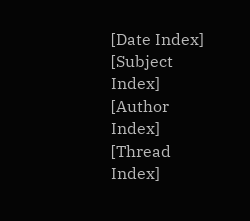[Date Index] [Subject Index] [Author Index] [Thread Index]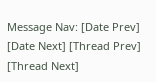Message Nav: [Date Prev] [Date Next] [Thread Prev] [Thread Next]